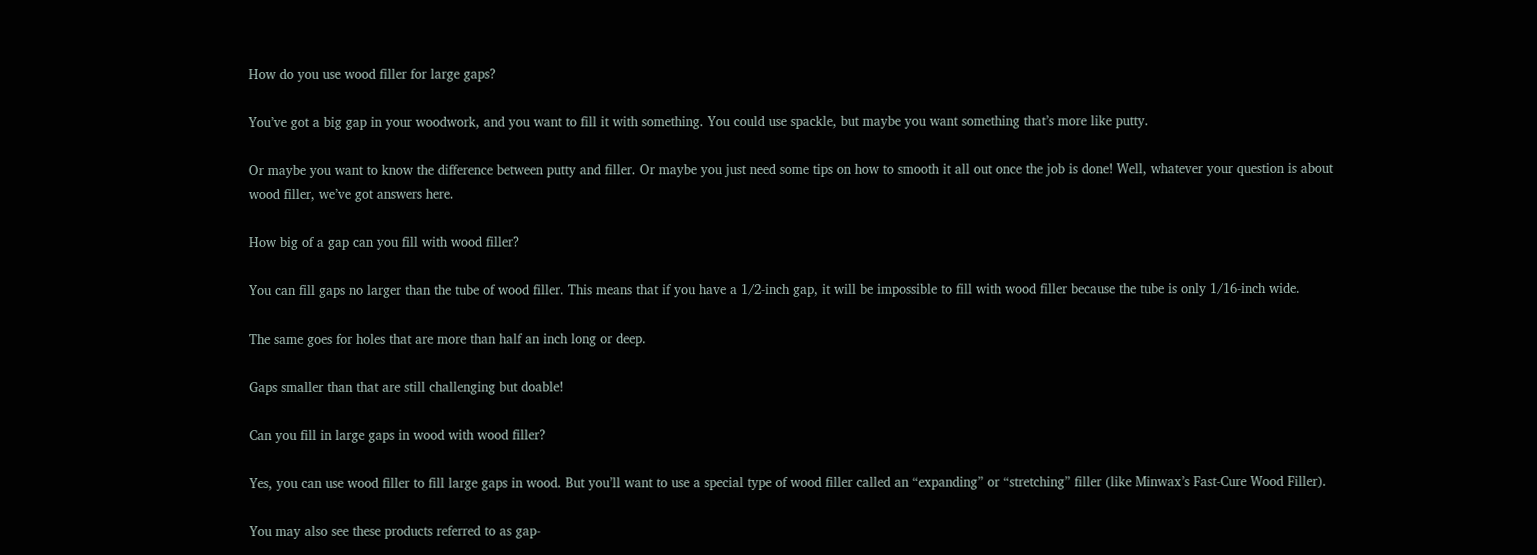How do you use wood filler for large gaps?

You’ve got a big gap in your woodwork, and you want to fill it with something. You could use spackle, but maybe you want something that’s more like putty.

Or maybe you want to know the difference between putty and filler. Or maybe you just need some tips on how to smooth it all out once the job is done! Well, whatever your question is about wood filler, we’ve got answers here.

How big of a gap can you fill with wood filler?

You can fill gaps no larger than the tube of wood filler. This means that if you have a 1/2-inch gap, it will be impossible to fill with wood filler because the tube is only 1/16-inch wide.

The same goes for holes that are more than half an inch long or deep.

Gaps smaller than that are still challenging but doable!

Can you fill in large gaps in wood with wood filler?

Yes, you can use wood filler to fill large gaps in wood. But you’ll want to use a special type of wood filler called an “expanding” or “stretching” filler (like Minwax’s Fast-Cure Wood Filler).

You may also see these products referred to as gap-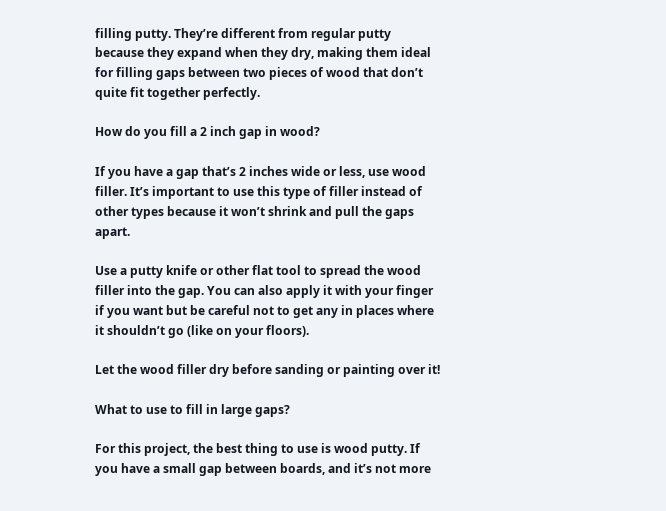filling putty. They’re different from regular putty because they expand when they dry, making them ideal for filling gaps between two pieces of wood that don’t quite fit together perfectly.

How do you fill a 2 inch gap in wood?

If you have a gap that’s 2 inches wide or less, use wood filler. It’s important to use this type of filler instead of other types because it won’t shrink and pull the gaps apart.

Use a putty knife or other flat tool to spread the wood filler into the gap. You can also apply it with your finger if you want but be careful not to get any in places where it shouldn’t go (like on your floors).

Let the wood filler dry before sanding or painting over it!

What to use to fill in large gaps?

For this project, the best thing to use is wood putty. If you have a small gap between boards, and it’s not more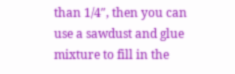than 1/4″, then you can use a sawdust and glue mixture to fill in the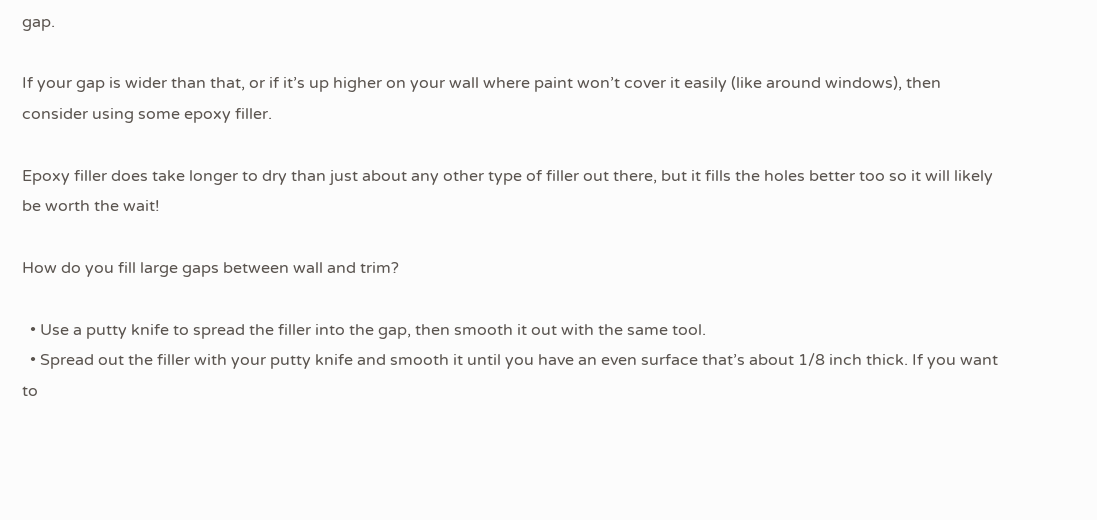gap.

If your gap is wider than that, or if it’s up higher on your wall where paint won’t cover it easily (like around windows), then consider using some epoxy filler.

Epoxy filler does take longer to dry than just about any other type of filler out there, but it fills the holes better too so it will likely be worth the wait!

How do you fill large gaps between wall and trim?

  • Use a putty knife to spread the filler into the gap, then smooth it out with the same tool.
  • Spread out the filler with your putty knife and smooth it until you have an even surface that’s about 1/8 inch thick. If you want to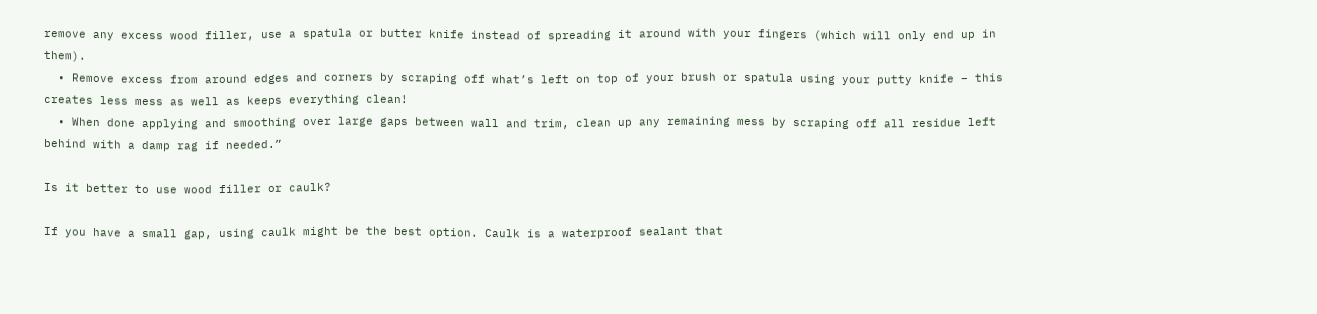remove any excess wood filler, use a spatula or butter knife instead of spreading it around with your fingers (which will only end up in them).
  • Remove excess from around edges and corners by scraping off what’s left on top of your brush or spatula using your putty knife – this creates less mess as well as keeps everything clean!
  • When done applying and smoothing over large gaps between wall and trim, clean up any remaining mess by scraping off all residue left behind with a damp rag if needed.”

Is it better to use wood filler or caulk?

If you have a small gap, using caulk might be the best option. Caulk is a waterproof sealant that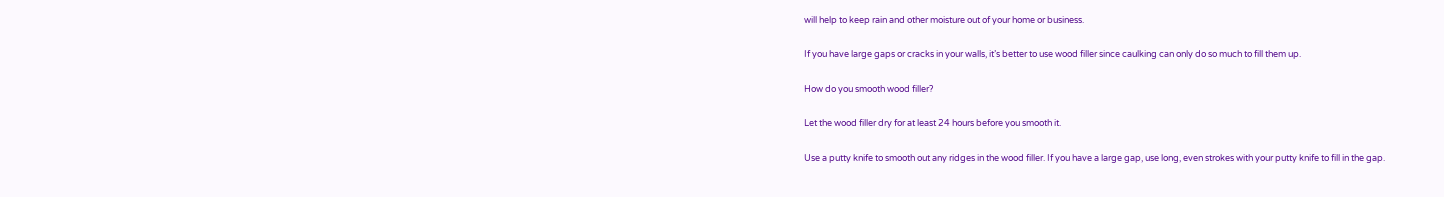will help to keep rain and other moisture out of your home or business.

If you have large gaps or cracks in your walls, it’s better to use wood filler since caulking can only do so much to fill them up.

How do you smooth wood filler?

Let the wood filler dry for at least 24 hours before you smooth it.

Use a putty knife to smooth out any ridges in the wood filler. If you have a large gap, use long, even strokes with your putty knife to fill in the gap.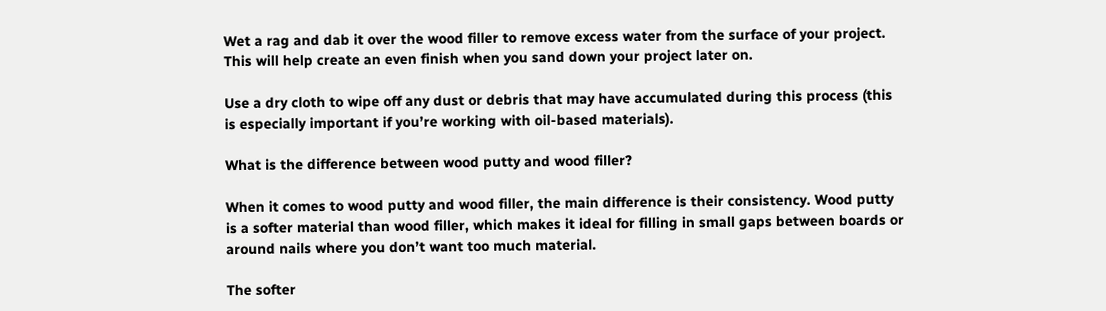Wet a rag and dab it over the wood filler to remove excess water from the surface of your project. This will help create an even finish when you sand down your project later on.

Use a dry cloth to wipe off any dust or debris that may have accumulated during this process (this is especially important if you’re working with oil-based materials).

What is the difference between wood putty and wood filler?

When it comes to wood putty and wood filler, the main difference is their consistency. Wood putty is a softer material than wood filler, which makes it ideal for filling in small gaps between boards or around nails where you don’t want too much material.

The softer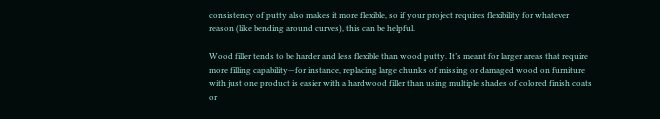consistency of putty also makes it more flexible, so if your project requires flexibility for whatever reason (like bending around curves), this can be helpful.

Wood filler tends to be harder and less flexible than wood putty. It’s meant for larger areas that require more filling capability—for instance, replacing large chunks of missing or damaged wood on furniture with just one product is easier with a hardwood filler than using multiple shades of colored finish coats or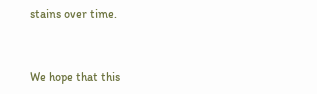stains over time.


We hope that this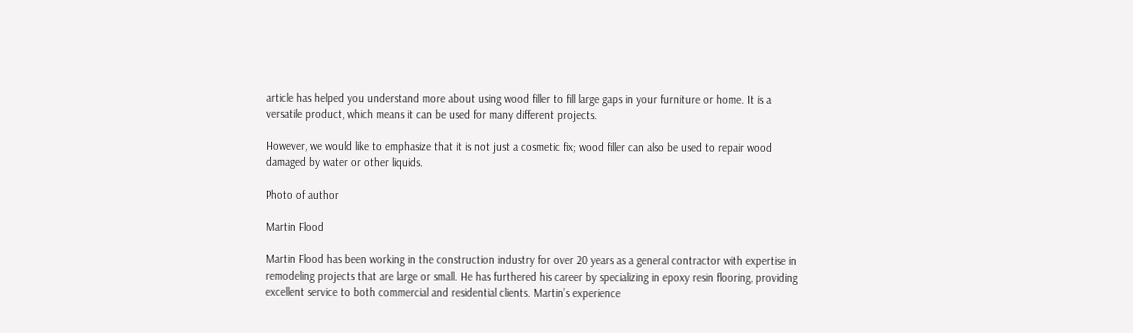article has helped you understand more about using wood filler to fill large gaps in your furniture or home. It is a versatile product, which means it can be used for many different projects.

However, we would like to emphasize that it is not just a cosmetic fix; wood filler can also be used to repair wood damaged by water or other liquids.

Photo of author

Martin Flood

Martin Flood has been working in the construction industry for over 20 years as a general contractor with expertise in remodeling projects that are large or small. He has furthered his career by specializing in epoxy resin flooring, providing excellent service to both commercial and residential clients. Martin’s experience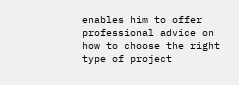enables him to offer professional advice on how to choose the right type of project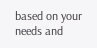based on your needs and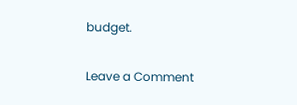budget.

Leave a Comment